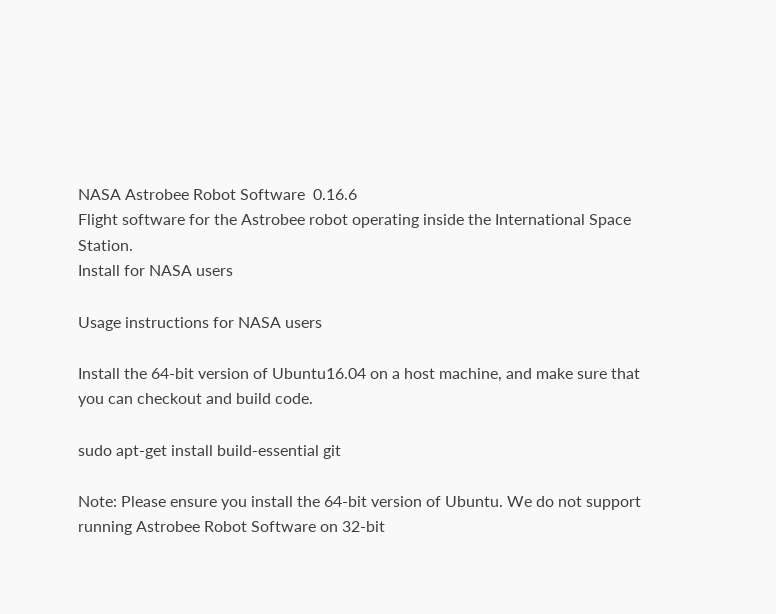NASA Astrobee Robot Software  0.16.6
Flight software for the Astrobee robot operating inside the International Space Station.
Install for NASA users

Usage instructions for NASA users

Install the 64-bit version of Ubuntu16.04 on a host machine, and make sure that you can checkout and build code.

sudo apt-get install build-essential git

Note: Please ensure you install the 64-bit version of Ubuntu. We do not support running Astrobee Robot Software on 32-bit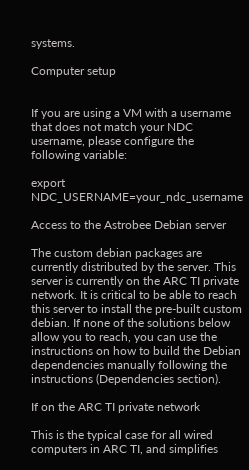systems.

Computer setup


If you are using a VM with a username that does not match your NDC username, please configure the following variable:

export NDC_USERNAME=your_ndc_username

Access to the Astrobee Debian server

The custom debian packages are currently distributed by the server. This server is currently on the ARC TI private network. It is critical to be able to reach this server to install the pre-built custom debian. If none of the solutions below allow you to reach, you can use the instructions on how to build the Debian dependencies manually following the instructions (Dependencies section).

If on the ARC TI private network

This is the typical case for all wired computers in ARC TI, and simplifies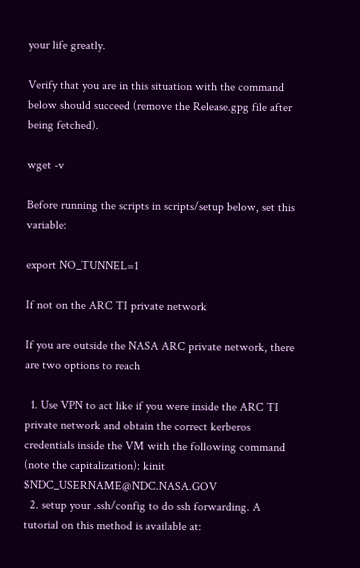your life greatly.

Verify that you are in this situation with the command below should succeed (remove the Release.gpg file after being fetched).

wget -v

Before running the scripts in scripts/setup below, set this variable:

export NO_TUNNEL=1

If not on the ARC TI private network

If you are outside the NASA ARC private network, there are two options to reach

  1. Use VPN to act like if you were inside the ARC TI private network and obtain the correct kerberos credentials inside the VM with the following command (note the capitalization): kinit $NDC_USERNAME@NDC.NASA.GOV
  2. setup your .ssh/config to do ssh forwarding. A tutorial on this method is available at: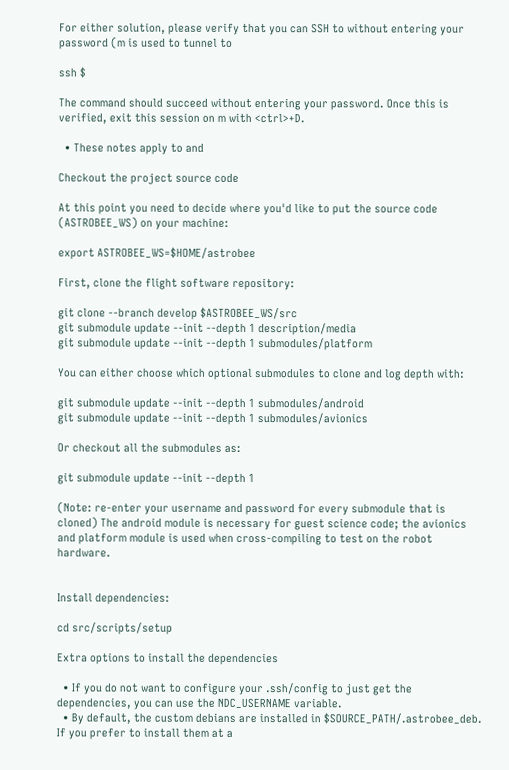For either solution, please verify that you can SSH to without entering your password (m is used to tunnel to

ssh $

The command should succeed without entering your password. Once this is verified, exit this session on m with <ctrl>+D.

  • These notes apply to and

Checkout the project source code

At this point you need to decide where you'd like to put the source code (ASTROBEE_WS) on your machine:

export ASTROBEE_WS=$HOME/astrobee

First, clone the flight software repository:

git clone --branch develop $ASTROBEE_WS/src
git submodule update --init --depth 1 description/media
git submodule update --init --depth 1 submodules/platform

You can either choose which optional submodules to clone and log depth with:

git submodule update --init --depth 1 submodules/android
git submodule update --init --depth 1 submodules/avionics

Or checkout all the submodules as:

git submodule update --init --depth 1

(Note: re-enter your username and password for every submodule that is cloned) The android module is necessary for guest science code; the avionics and platform module is used when cross-compiling to test on the robot hardware.


Install dependencies:

cd src/scripts/setup

Extra options to install the dependencies

  • If you do not want to configure your .ssh/config to just get the dependencies, you can use the NDC_USERNAME variable.
  • By default, the custom debians are installed in $SOURCE_PATH/.astrobee_deb. If you prefer to install them at a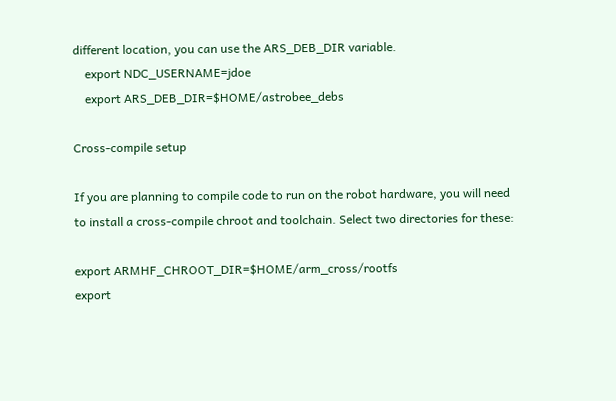different location, you can use the ARS_DEB_DIR variable.
    export NDC_USERNAME=jdoe
    export ARS_DEB_DIR=$HOME/astrobee_debs

Cross-compile setup

If you are planning to compile code to run on the robot hardware, you will need to install a cross-compile chroot and toolchain. Select two directories for these:

export ARMHF_CHROOT_DIR=$HOME/arm_cross/rootfs
export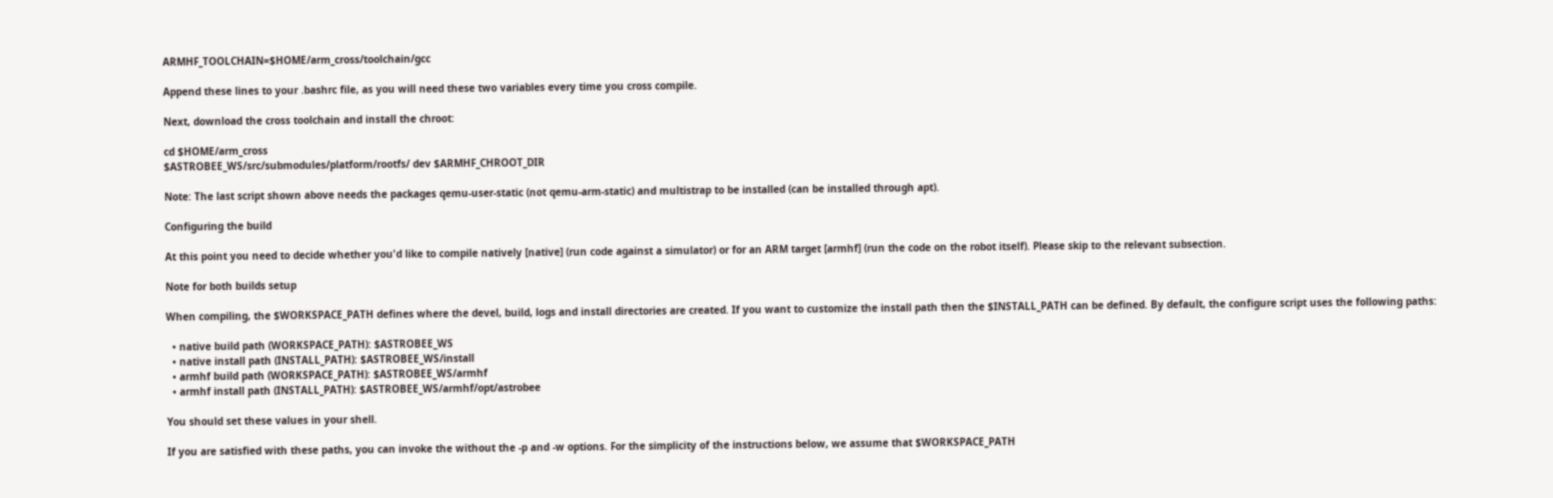ARMHF_TOOLCHAIN=$HOME/arm_cross/toolchain/gcc

Append these lines to your .bashrc file, as you will need these two variables every time you cross compile.

Next, download the cross toolchain and install the chroot:

cd $HOME/arm_cross
$ASTROBEE_WS/src/submodules/platform/rootfs/ dev $ARMHF_CHROOT_DIR

Note: The last script shown above needs the packages qemu-user-static (not qemu-arm-static) and multistrap to be installed (can be installed through apt).

Configuring the build

At this point you need to decide whether you'd like to compile natively [native] (run code against a simulator) or for an ARM target [armhf] (run the code on the robot itself). Please skip to the relevant subsection.

Note for both builds setup

When compiling, the $WORKSPACE_PATH defines where the devel, build, logs and install directories are created. If you want to customize the install path then the $INSTALL_PATH can be defined. By default, the configure script uses the following paths:

  • native build path (WORKSPACE_PATH): $ASTROBEE_WS
  • native install path (INSTALL_PATH): $ASTROBEE_WS/install
  • armhf build path (WORKSPACE_PATH): $ASTROBEE_WS/armhf
  • armhf install path (INSTALL_PATH): $ASTROBEE_WS/armhf/opt/astrobee

You should set these values in your shell.

If you are satisfied with these paths, you can invoke the without the -p and -w options. For the simplicity of the instructions below, we assume that $WORKSPACE_PATH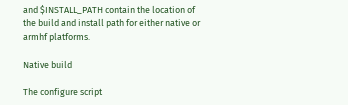and $INSTALL_PATH contain the location of the build and install path for either native or armhf platforms.

Native build

The configure script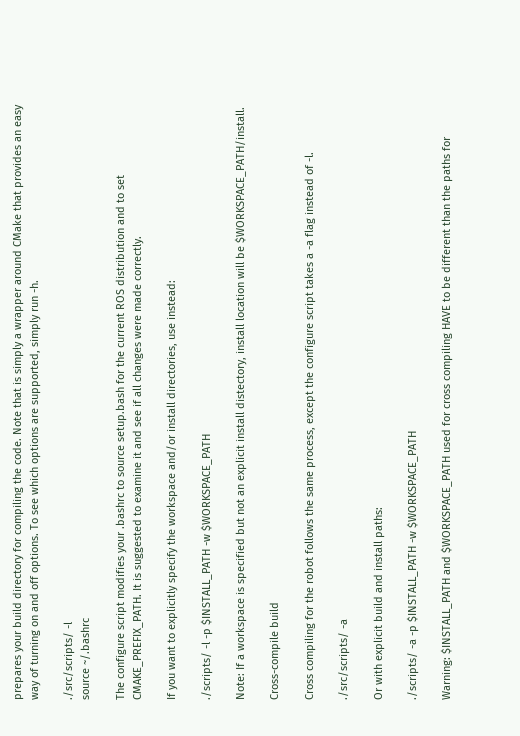prepares your build directory for compiling the code. Note that is simply a wrapper around CMake that provides an easy way of turning on and off options. To see which options are supported, simply run -h.

./src/scripts/ -l
source ~/.bashrc

The configure script modifies your .bashrc to source setup.bash for the current ROS distribution and to set CMAKE_PREFIX_PATH. It is suggested to examine it and see if all changes were made correctly.

If you want to explicitly specify the workspace and/or install directories, use instead:

./scripts/ -l -p $INSTALL_PATH -w $WORKSPACE_PATH

Note: If a workspace is specified but not an explicit install distectory, install location will be $WORKSPACE_PATH/install.

Cross-compile build

Cross compiling for the robot follows the same process, except the configure script takes a -a flag instead of -l.

./src/scripts/ -a

Or with explicit build and install paths:

./scripts/ -a -p $INSTALL_PATH -w $WORKSPACE_PATH

Warning: $INSTALL_PATH and $WORKSPACE_PATH used for cross compiling HAVE to be different than the paths for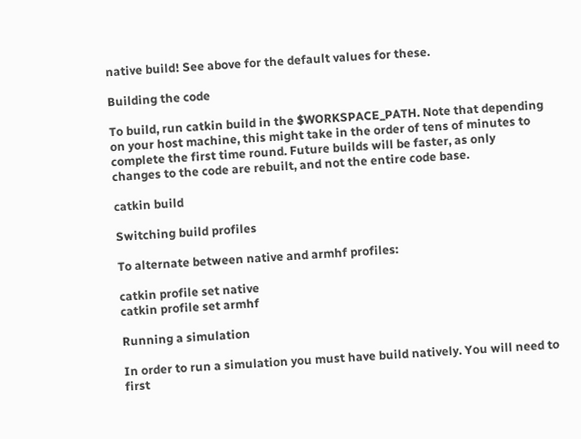native build! See above for the default values for these.

Building the code

To build, run catkin build in the $WORKSPACE_PATH. Note that depending on your host machine, this might take in the order of tens of minutes to complete the first time round. Future builds will be faster, as only changes to the code are rebuilt, and not the entire code base.

catkin build

Switching build profiles

To alternate between native and armhf profiles:

catkin profile set native
catkin profile set armhf

Running a simulation

In order to run a simulation you must have build natively. You will need to first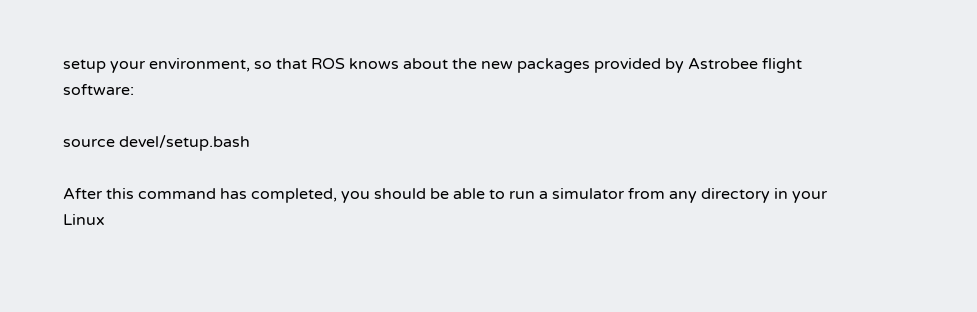setup your environment, so that ROS knows about the new packages provided by Astrobee flight software:

source devel/setup.bash

After this command has completed, you should be able to run a simulator from any directory in your Linux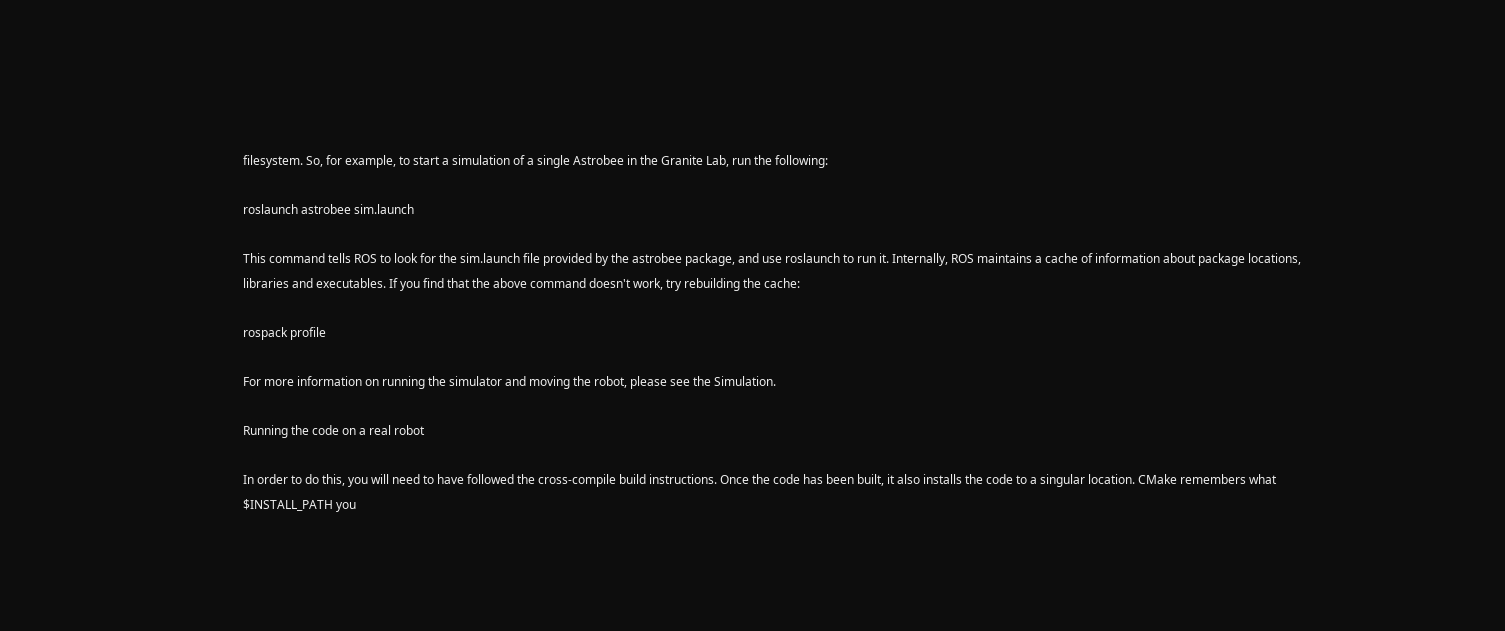filesystem. So, for example, to start a simulation of a single Astrobee in the Granite Lab, run the following:

roslaunch astrobee sim.launch

This command tells ROS to look for the sim.launch file provided by the astrobee package, and use roslaunch to run it. Internally, ROS maintains a cache of information about package locations, libraries and executables. If you find that the above command doesn't work, try rebuilding the cache:

rospack profile

For more information on running the simulator and moving the robot, please see the Simulation.

Running the code on a real robot

In order to do this, you will need to have followed the cross-compile build instructions. Once the code has been built, it also installs the code to a singular location. CMake remembers what $INSTALL_PATH you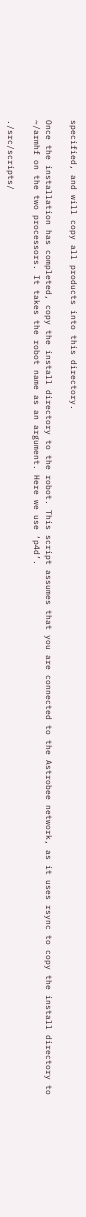specified, and will copy all products into this directory.

Once the installation has completed, copy the install directory to the robot. This script assumes that you are connected to the Astrobee network, as it uses rsync to copy the install directory to ~/armhf on the two processors. It takes the robot name as an argument. Here we use ‘p4d’.

./src/scripts/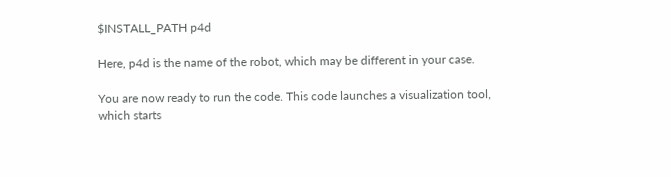$INSTALL_PATH p4d

Here, p4d is the name of the robot, which may be different in your case.

You are now ready to run the code. This code launches a visualization tool, which starts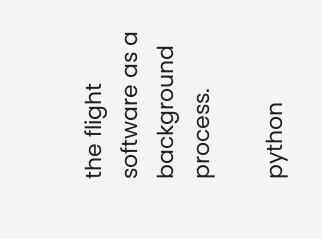the flight software as a background process.

python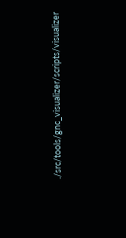./src/tools/gnc_visualizer/scripts/visualizer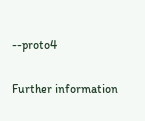--proto4

Further information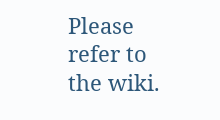Please refer to the wiki.